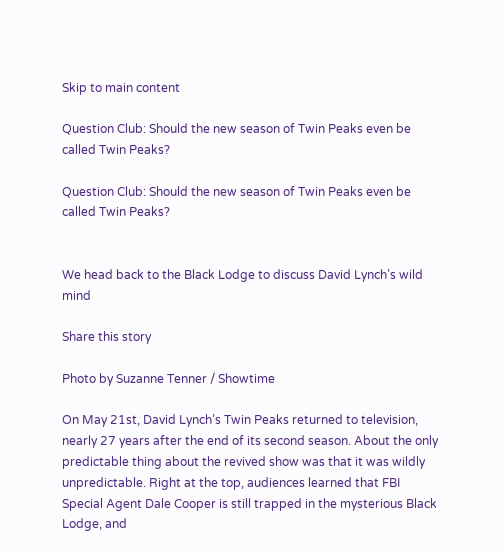Skip to main content

Question Club: Should the new season of Twin Peaks even be called Twin Peaks?

Question Club: Should the new season of Twin Peaks even be called Twin Peaks?


We head back to the Black Lodge to discuss David Lynch’s wild mind

Share this story

Photo by Suzanne Tenner / Showtime

On May 21st, David Lynch’s Twin Peaks returned to television, nearly 27 years after the end of its second season. About the only predictable thing about the revived show was that it was wildly unpredictable. Right at the top, audiences learned that FBI Special Agent Dale Cooper is still trapped in the mysterious Black Lodge, and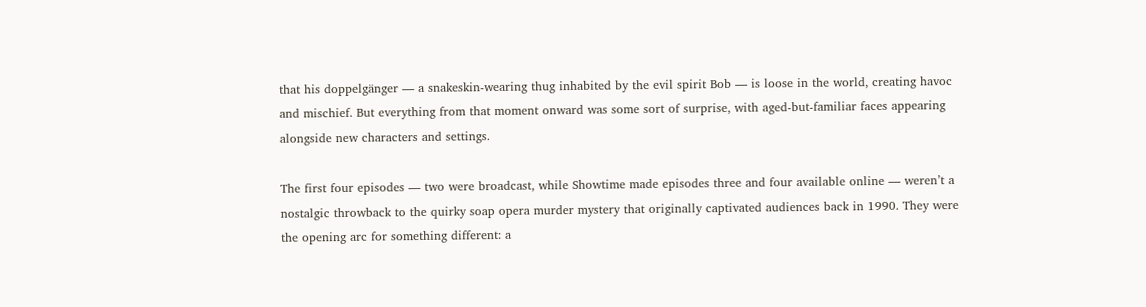that his doppelgänger — a snakeskin-wearing thug inhabited by the evil spirit Bob — is loose in the world, creating havoc and mischief. But everything from that moment onward was some sort of surprise, with aged-but-familiar faces appearing alongside new characters and settings.

The first four episodes — two were broadcast, while Showtime made episodes three and four available online — weren’t a nostalgic throwback to the quirky soap opera murder mystery that originally captivated audiences back in 1990. They were the opening arc for something different: a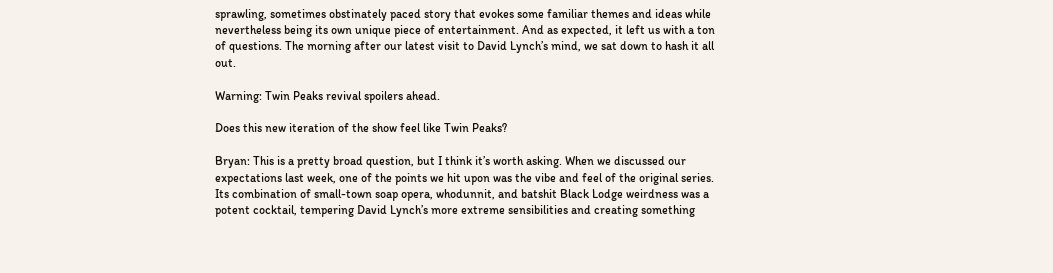sprawling, sometimes obstinately paced story that evokes some familiar themes and ideas while nevertheless being its own unique piece of entertainment. And as expected, it left us with a ton of questions. The morning after our latest visit to David Lynch’s mind, we sat down to hash it all out.

Warning: Twin Peaks revival spoilers ahead.

Does this new iteration of the show feel like Twin Peaks?

Bryan: This is a pretty broad question, but I think it’s worth asking. When we discussed our expectations last week, one of the points we hit upon was the vibe and feel of the original series. Its combination of small-town soap opera, whodunnit, and batshit Black Lodge weirdness was a potent cocktail, tempering David Lynch’s more extreme sensibilities and creating something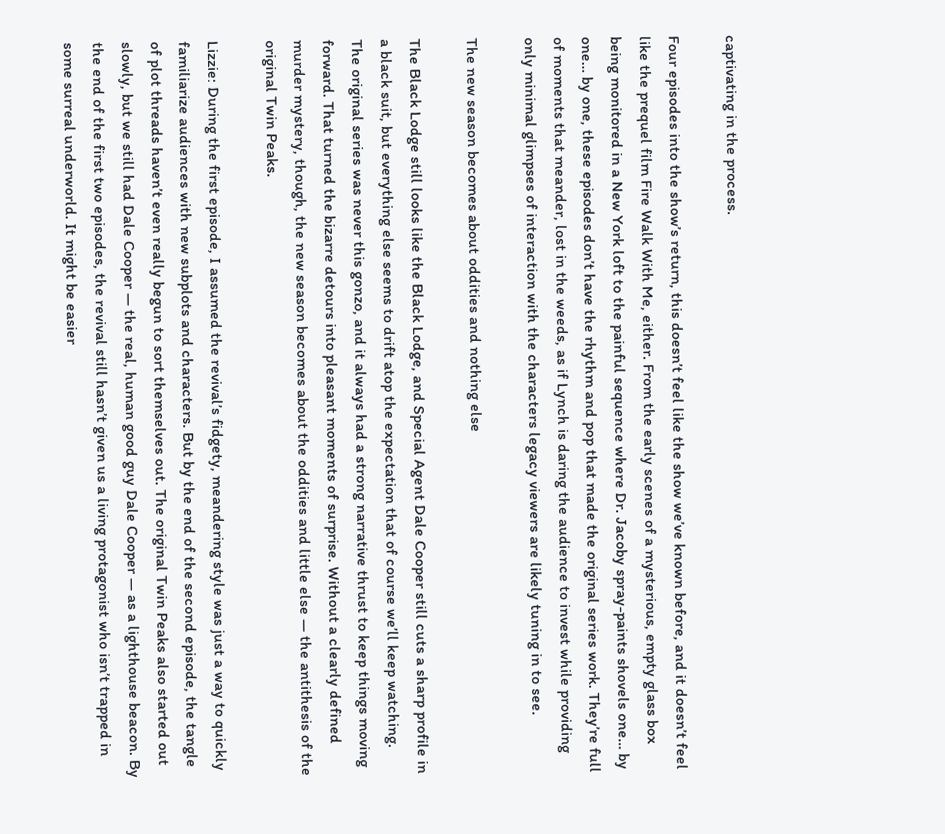captivating in the process.

Four episodes into the show’s return, this doesn’t feel like the show we’ve known before, and it doesn’t feel like the prequel film Fire Walk With Me, either. From the early scenes of a mysterious, empty glass box being monitored in a New York loft to the painful sequence where Dr. Jacoby spray-paints shovels one… by one… by one, these episodes don’t have the rhythm and pop that made the original series work. They’re full of moments that meander, lost in the weeds, as if Lynch is daring the audience to invest while providing only minimal glimpses of interaction with the characters legacy viewers are likely tuning in to see.

The new season becomes about oddities and nothing else

The Black Lodge still looks like the Black Lodge, and Special Agent Dale Cooper still cuts a sharp profile in a black suit, but everything else seems to drift atop the expectation that of course we’ll keep watching. The original series was never this gonzo, and it always had a strong narrative thrust to keep things moving forward. That turned the bizarre detours into pleasant moments of surprise. Without a clearly defined murder mystery, though, the new season becomes about the oddities and little else — the antithesis of the original Twin Peaks.

Lizzie: During the first episode, I assumed the revival’s fidgety, meandering style was just a way to quickly familiarize audiences with new subplots and characters. But by the end of the second episode, the tangle of plot threads haven’t even really begun to sort themselves out. The original Twin Peaks also started out slowly, but we still had Dale Cooper — the real, human good guy Dale Cooper — as a lighthouse beacon. By the end of the first two episodes, the revival still hasn’t given us a living protagonist who isn’t trapped in some surreal underworld. It might be easier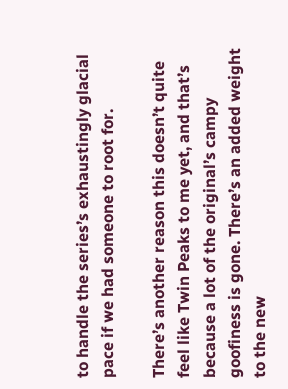to handle the series’s exhaustingly glacial pace if we had someone to root for.

There’s another reason this doesn’t quite feel like Twin Peaks to me yet, and that’s because a lot of the original’s campy goofiness is gone. There’s an added weight to the new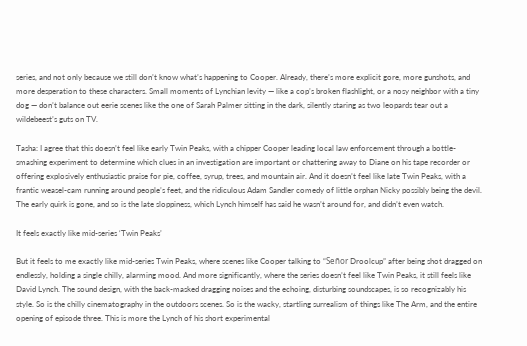series, and not only because we still don’t know what’s happening to Cooper. Already, there’s more explicit gore, more gunshots, and more desperation to these characters. Small moments of Lynchian levity — like a cop’s broken flashlight, or a nosy neighbor with a tiny dog — don’t balance out eerie scenes like the one of Sarah Palmer sitting in the dark, silently staring as two leopards tear out a wildebeest’s guts on TV.

Tasha: I agree that this doesn’t feel like early Twin Peaks, with a chipper Cooper leading local law enforcement through a bottle-smashing experiment to determine which clues in an investigation are important or chattering away to Diane on his tape recorder or offering explosively enthusiastic praise for pie, coffee, syrup, trees, and mountain air. And it doesn’t feel like late Twin Peaks, with a frantic weasel-cam running around people’s feet, and the ridiculous Adam Sandler comedy of little orphan Nicky possibly being the devil. The early quirk is gone, and so is the late sloppiness, which Lynch himself has said he wasn’t around for, and didn’t even watch.

It feels exactly like mid-series ‘Twin Peaks’

But it feels to me exactly like mid-series Twin Peaks, where scenes like Cooper talking to “Señor Droolcup” after being shot dragged on endlessly, holding a single chilly, alarming mood. And more significantly, where the series doesn’t feel like Twin Peaks, it still feels like David Lynch. The sound design, with the back-masked dragging noises and the echoing, disturbing soundscapes, is so recognizably his style. So is the chilly cinematography in the outdoors scenes. So is the wacky, startling surrealism of things like The Arm, and the entire opening of episode three. This is more the Lynch of his short experimental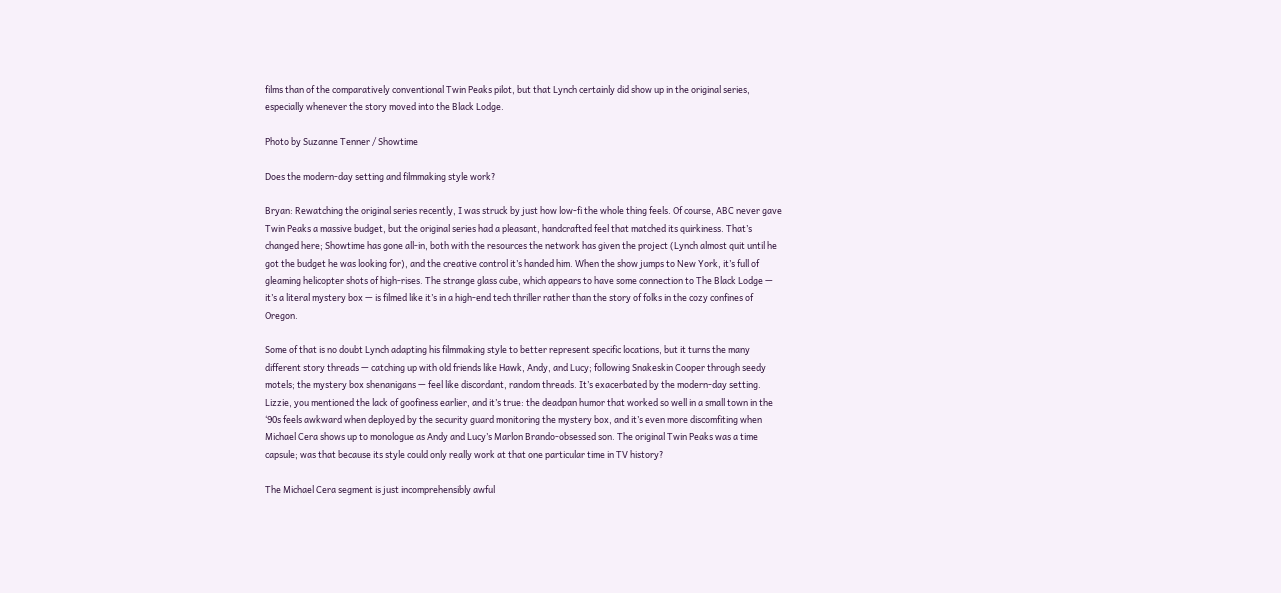films than of the comparatively conventional Twin Peaks pilot, but that Lynch certainly did show up in the original series, especially whenever the story moved into the Black Lodge.

Photo by Suzanne Tenner / Showtime

Does the modern-day setting and filmmaking style work?

Bryan: Rewatching the original series recently, I was struck by just how low-fi the whole thing feels. Of course, ABC never gave Twin Peaks a massive budget, but the original series had a pleasant, handcrafted feel that matched its quirkiness. That’s changed here; Showtime has gone all-in, both with the resources the network has given the project (Lynch almost quit until he got the budget he was looking for), and the creative control it’s handed him. When the show jumps to New York, it’s full of gleaming helicopter shots of high-rises. The strange glass cube, which appears to have some connection to The Black Lodge — it’s a literal mystery box — is filmed like it’s in a high-end tech thriller rather than the story of folks in the cozy confines of Oregon.

Some of that is no doubt Lynch adapting his filmmaking style to better represent specific locations, but it turns the many different story threads — catching up with old friends like Hawk, Andy, and Lucy; following Snakeskin Cooper through seedy motels; the mystery box shenanigans — feel like discordant, random threads. It’s exacerbated by the modern-day setting. Lizzie, you mentioned the lack of goofiness earlier, and it’s true: the deadpan humor that worked so well in a small town in the ‘90s feels awkward when deployed by the security guard monitoring the mystery box, and it’s even more discomfiting when Michael Cera shows up to monologue as Andy and Lucy’s Marlon Brando-obsessed son. The original Twin Peaks was a time capsule; was that because its style could only really work at that one particular time in TV history?

The Michael Cera segment is just incomprehensibly awful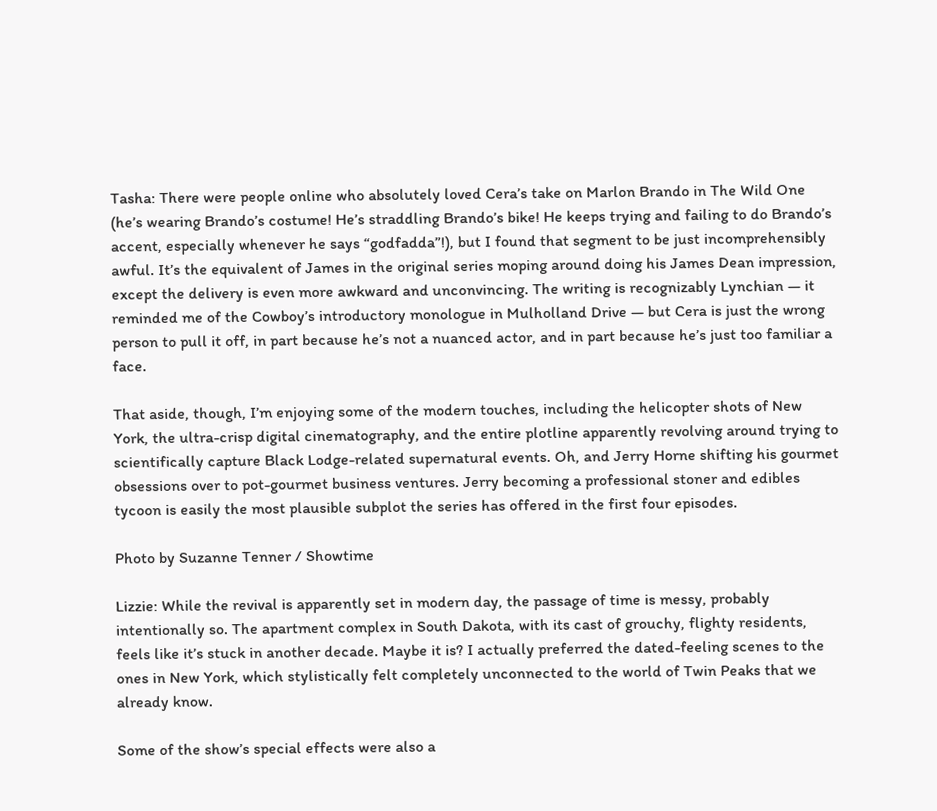Tasha: There were people online who absolutely loved Cera’s take on Marlon Brando in The Wild One (he’s wearing Brando’s costume! He’s straddling Brando’s bike! He keeps trying and failing to do Brando’s accent, especially whenever he says “godfadda”!), but I found that segment to be just incomprehensibly awful. It’s the equivalent of James in the original series moping around doing his James Dean impression, except the delivery is even more awkward and unconvincing. The writing is recognizably Lynchian — it reminded me of the Cowboy’s introductory monologue in Mulholland Drive — but Cera is just the wrong person to pull it off, in part because he’s not a nuanced actor, and in part because he’s just too familiar a face.

That aside, though, I’m enjoying some of the modern touches, including the helicopter shots of New York, the ultra-crisp digital cinematography, and the entire plotline apparently revolving around trying to scientifically capture Black Lodge-related supernatural events. Oh, and Jerry Horne shifting his gourmet obsessions over to pot-gourmet business ventures. Jerry becoming a professional stoner and edibles tycoon is easily the most plausible subplot the series has offered in the first four episodes.

Photo by Suzanne Tenner / Showtime

Lizzie: While the revival is apparently set in modern day, the passage of time is messy, probably intentionally so. The apartment complex in South Dakota, with its cast of grouchy, flighty residents, feels like it’s stuck in another decade. Maybe it is? I actually preferred the dated-feeling scenes to the ones in New York, which stylistically felt completely unconnected to the world of Twin Peaks that we already know.

Some of the show’s special effects were also a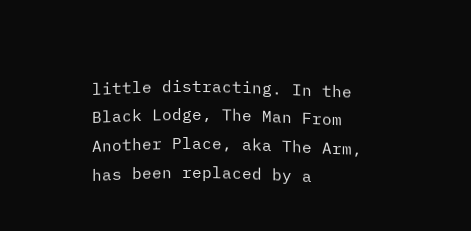little distracting. In the Black Lodge, The Man From Another Place, aka The Arm, has been replaced by a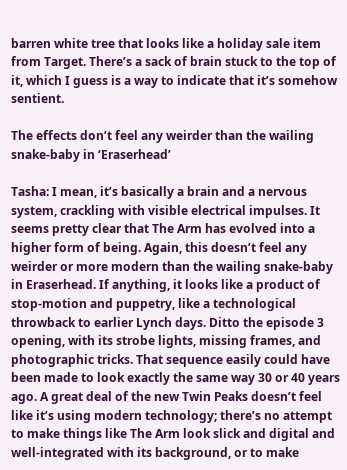barren white tree that looks like a holiday sale item from Target. There’s a sack of brain stuck to the top of it, which I guess is a way to indicate that it’s somehow sentient.

The effects don’t feel any weirder than the wailing snake-baby in ‘Eraserhead’

Tasha: I mean, it’s basically a brain and a nervous system, crackling with visible electrical impulses. It seems pretty clear that The Arm has evolved into a higher form of being. Again, this doesn’t feel any weirder or more modern than the wailing snake-baby in Eraserhead. If anything, it looks like a product of stop-motion and puppetry, like a technological throwback to earlier Lynch days. Ditto the episode 3 opening, with its strobe lights, missing frames, and photographic tricks. That sequence easily could have been made to look exactly the same way 30 or 40 years ago. A great deal of the new Twin Peaks doesn’t feel like it’s using modern technology; there’s no attempt to make things like The Arm look slick and digital and well-integrated with its background, or to make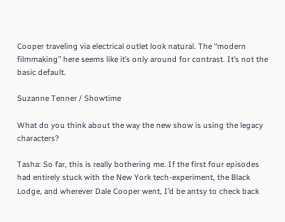Cooper traveling via electrical outlet look natural. The “modern filmmaking” here seems like it’s only around for contrast. It’s not the basic default.

Suzanne Tenner / Showtime

What do you think about the way the new show is using the legacy characters?

Tasha: So far, this is really bothering me. If the first four episodes had entirely stuck with the New York tech-experiment, the Black Lodge, and wherever Dale Cooper went, I’d be antsy to check back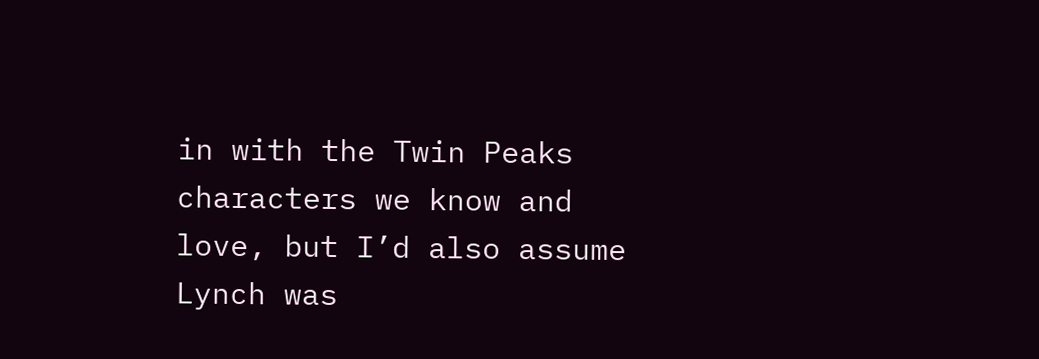in with the Twin Peaks characters we know and love, but I’d also assume Lynch was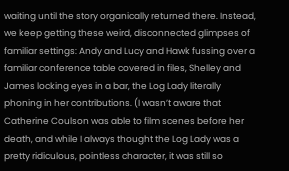waiting until the story organically returned there. Instead, we keep getting these weird, disconnected glimpses of familiar settings: Andy and Lucy and Hawk fussing over a familiar conference table covered in files, Shelley and James locking eyes in a bar, the Log Lady literally phoning in her contributions. (I wasn’t aware that Catherine Coulson was able to film scenes before her death, and while I always thought the Log Lady was a pretty ridiculous, pointless character, it was still so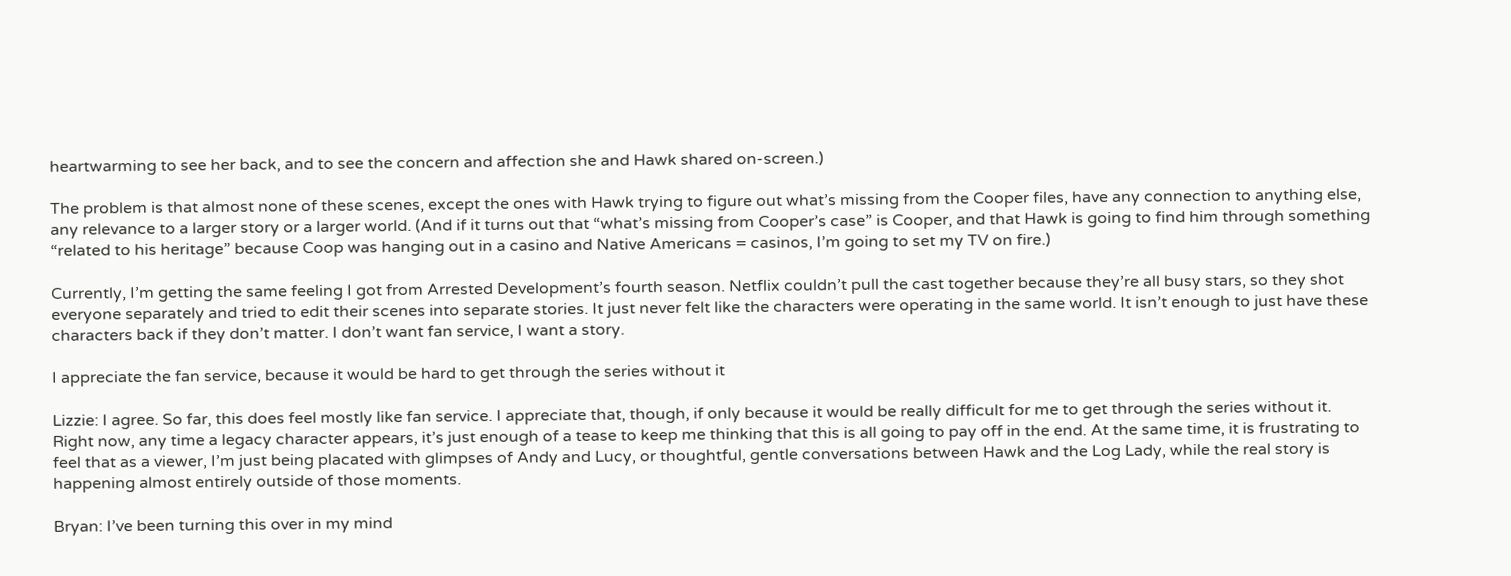heartwarming to see her back, and to see the concern and affection she and Hawk shared on-screen.)

The problem is that almost none of these scenes, except the ones with Hawk trying to figure out what’s missing from the Cooper files, have any connection to anything else, any relevance to a larger story or a larger world. (And if it turns out that “what’s missing from Cooper’s case” is Cooper, and that Hawk is going to find him through something “related to his heritage” because Coop was hanging out in a casino and Native Americans = casinos, I’m going to set my TV on fire.)

Currently, I’m getting the same feeling I got from Arrested Development’s fourth season. Netflix couldn’t pull the cast together because they’re all busy stars, so they shot everyone separately and tried to edit their scenes into separate stories. It just never felt like the characters were operating in the same world. It isn’t enough to just have these characters back if they don’t matter. I don’t want fan service, I want a story.

I appreciate the fan service, because it would be hard to get through the series without it

Lizzie: I agree. So far, this does feel mostly like fan service. I appreciate that, though, if only because it would be really difficult for me to get through the series without it. Right now, any time a legacy character appears, it’s just enough of a tease to keep me thinking that this is all going to pay off in the end. At the same time, it is frustrating to feel that as a viewer, I’m just being placated with glimpses of Andy and Lucy, or thoughtful, gentle conversations between Hawk and the Log Lady, while the real story is happening almost entirely outside of those moments.

Bryan: I’ve been turning this over in my mind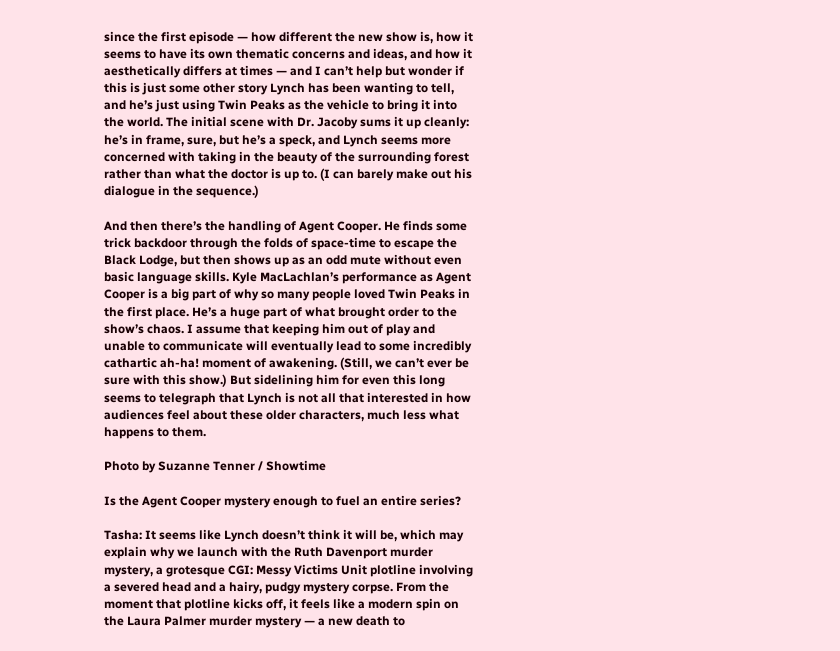since the first episode — how different the new show is, how it seems to have its own thematic concerns and ideas, and how it aesthetically differs at times — and I can’t help but wonder if this is just some other story Lynch has been wanting to tell, and he’s just using Twin Peaks as the vehicle to bring it into the world. The initial scene with Dr. Jacoby sums it up cleanly: he’s in frame, sure, but he’s a speck, and Lynch seems more concerned with taking in the beauty of the surrounding forest rather than what the doctor is up to. (I can barely make out his dialogue in the sequence.)

And then there’s the handling of Agent Cooper. He finds some trick backdoor through the folds of space-time to escape the Black Lodge, but then shows up as an odd mute without even basic language skills. Kyle MacLachlan’s performance as Agent Cooper is a big part of why so many people loved Twin Peaks in the first place. He’s a huge part of what brought order to the show’s chaos. I assume that keeping him out of play and unable to communicate will eventually lead to some incredibly cathartic ah-ha! moment of awakening. (Still, we can’t ever be sure with this show.) But sidelining him for even this long seems to telegraph that Lynch is not all that interested in how audiences feel about these older characters, much less what happens to them.

Photo by Suzanne Tenner / Showtime

Is the Agent Cooper mystery enough to fuel an entire series?

Tasha: It seems like Lynch doesn’t think it will be, which may explain why we launch with the Ruth Davenport murder mystery, a grotesque CGI: Messy Victims Unit plotline involving a severed head and a hairy, pudgy mystery corpse. From the moment that plotline kicks off, it feels like a modern spin on the Laura Palmer murder mystery — a new death to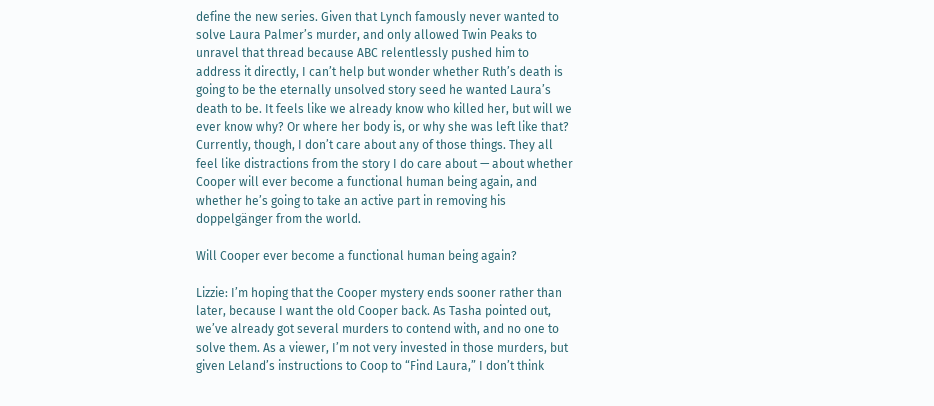define the new series. Given that Lynch famously never wanted to solve Laura Palmer’s murder, and only allowed Twin Peaks to unravel that thread because ABC relentlessly pushed him to address it directly, I can’t help but wonder whether Ruth’s death is going to be the eternally unsolved story seed he wanted Laura’s death to be. It feels like we already know who killed her, but will we ever know why? Or where her body is, or why she was left like that? Currently, though, I don’t care about any of those things. They all feel like distractions from the story I do care about — about whether Cooper will ever become a functional human being again, and whether he’s going to take an active part in removing his doppelgänger from the world.

Will Cooper ever become a functional human being again?

Lizzie: I’m hoping that the Cooper mystery ends sooner rather than later, because I want the old Cooper back. As Tasha pointed out, we’ve already got several murders to contend with, and no one to solve them. As a viewer, I’m not very invested in those murders, but given Leland’s instructions to Coop to “Find Laura,” I don’t think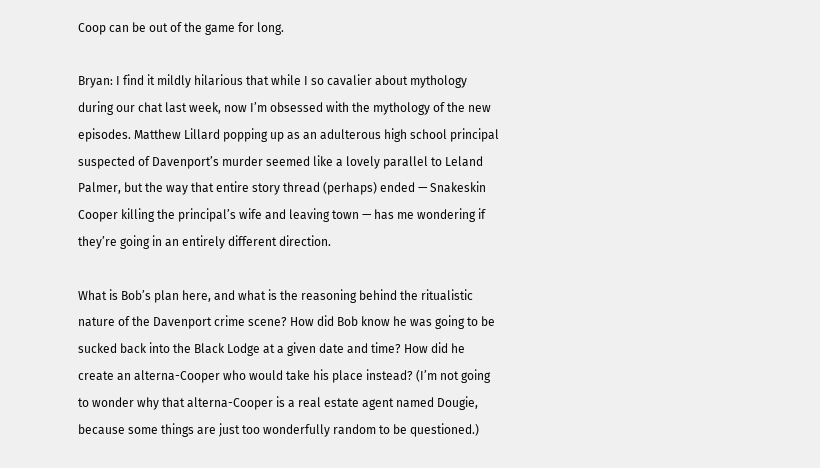Coop can be out of the game for long.

Bryan: I find it mildly hilarious that while I so cavalier about mythology during our chat last week, now I’m obsessed with the mythology of the new episodes. Matthew Lillard popping up as an adulterous high school principal suspected of Davenport’s murder seemed like a lovely parallel to Leland Palmer, but the way that entire story thread (perhaps) ended — Snakeskin Cooper killing the principal’s wife and leaving town — has me wondering if they’re going in an entirely different direction.

What is Bob’s plan here, and what is the reasoning behind the ritualistic nature of the Davenport crime scene? How did Bob know he was going to be sucked back into the Black Lodge at a given date and time? How did he create an alterna-Cooper who would take his place instead? (I’m not going to wonder why that alterna-Cooper is a real estate agent named Dougie, because some things are just too wonderfully random to be questioned.)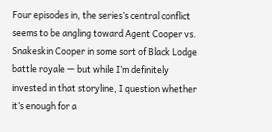Four episodes in, the series’s central conflict seems to be angling toward Agent Cooper vs. Snakeskin Cooper in some sort of Black Lodge battle royale — but while I’m definitely invested in that storyline, I question whether it’s enough for a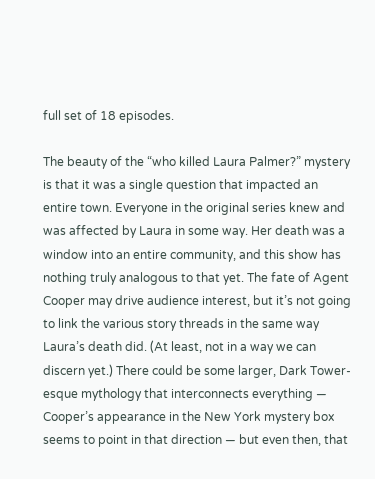full set of 18 episodes.

The beauty of the “who killed Laura Palmer?” mystery is that it was a single question that impacted an entire town. Everyone in the original series knew and was affected by Laura in some way. Her death was a window into an entire community, and this show has nothing truly analogous to that yet. The fate of Agent Cooper may drive audience interest, but it’s not going to link the various story threads in the same way Laura’s death did. (At least, not in a way we can discern yet.) There could be some larger, Dark Tower-esque mythology that interconnects everything — Cooper’s appearance in the New York mystery box seems to point in that direction — but even then, that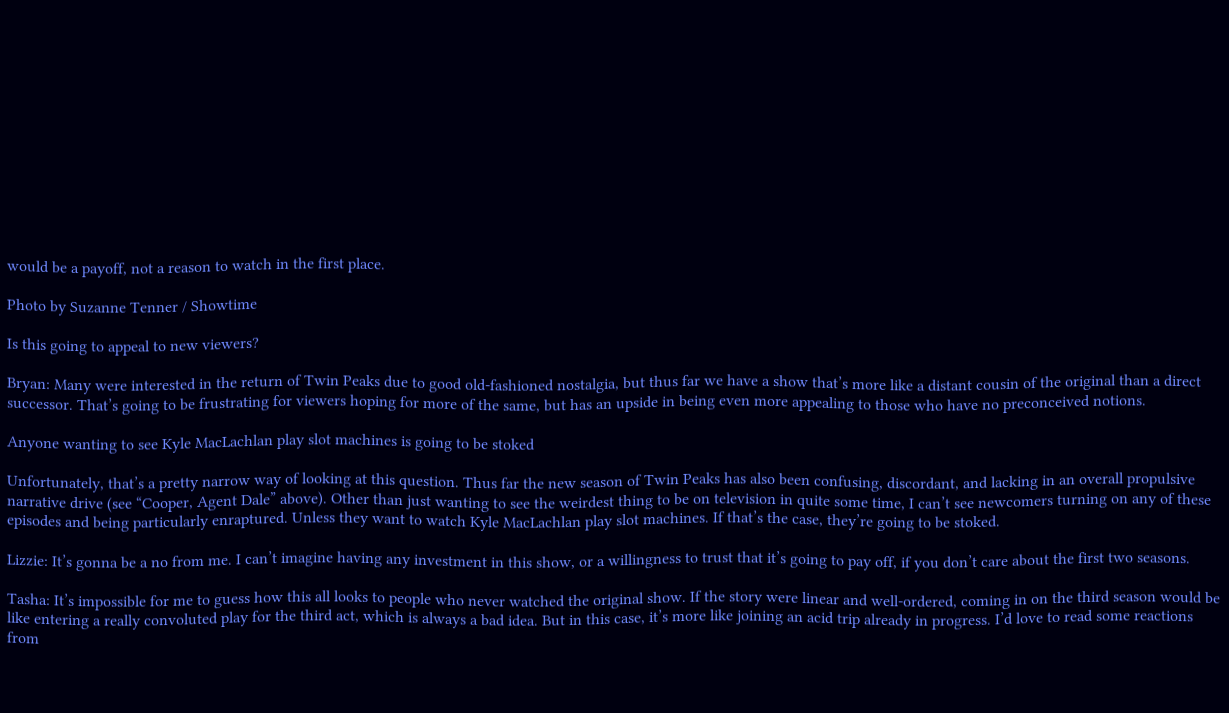would be a payoff, not a reason to watch in the first place.

Photo by Suzanne Tenner / Showtime

Is this going to appeal to new viewers?

Bryan: Many were interested in the return of Twin Peaks due to good old-fashioned nostalgia, but thus far we have a show that’s more like a distant cousin of the original than a direct successor. That’s going to be frustrating for viewers hoping for more of the same, but has an upside in being even more appealing to those who have no preconceived notions.

Anyone wanting to see Kyle MacLachlan play slot machines is going to be stoked

Unfortunately, that’s a pretty narrow way of looking at this question. Thus far the new season of Twin Peaks has also been confusing, discordant, and lacking in an overall propulsive narrative drive (see “Cooper, Agent Dale” above). Other than just wanting to see the weirdest thing to be on television in quite some time, I can’t see newcomers turning on any of these episodes and being particularly enraptured. Unless they want to watch Kyle MacLachlan play slot machines. If that’s the case, they’re going to be stoked.

Lizzie: It’s gonna be a no from me. I can’t imagine having any investment in this show, or a willingness to trust that it’s going to pay off, if you don’t care about the first two seasons.

Tasha: It’s impossible for me to guess how this all looks to people who never watched the original show. If the story were linear and well-ordered, coming in on the third season would be like entering a really convoluted play for the third act, which is always a bad idea. But in this case, it’s more like joining an acid trip already in progress. I’d love to read some reactions from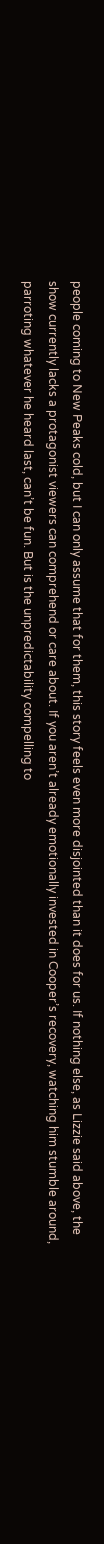people coming to New Peaks cold, but I can only assume that for them, this story feels even more disjointed than it does for us. If nothing else, as Lizzie said above, the show currently lacks a protagonist viewers can comprehend or care about. If you aren’t already emotionally invested in Cooper’s recovery, watching him stumble around, parroting whatever he heard last, can’t be fun. But is the unpredictability compelling to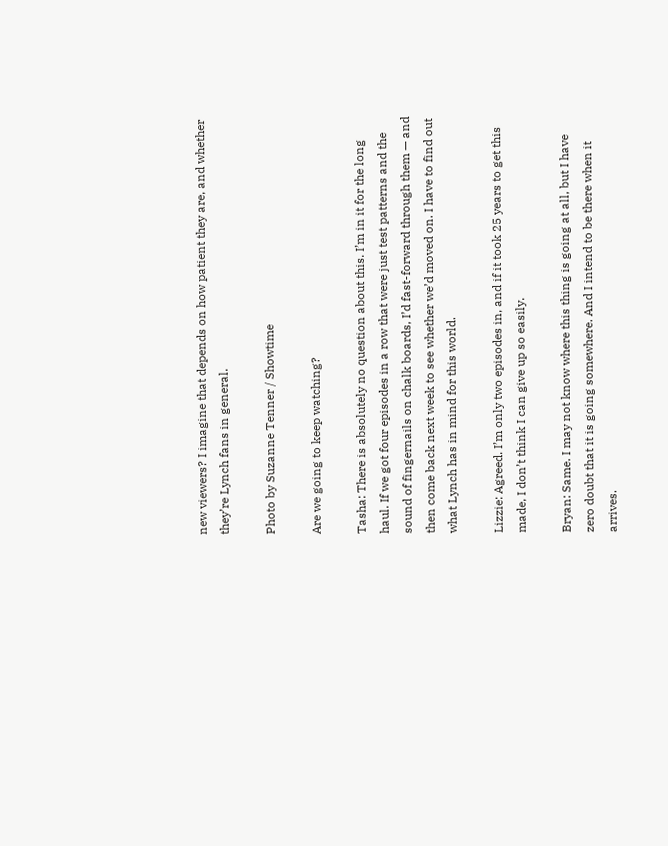new viewers? I imagine that depends on how patient they are, and whether they’re Lynch fans in general.

Photo by Suzanne Tenner / Showtime

Are we going to keep watching?

Tasha: There is absolutely no question about this. I’m in it for the long haul. If we got four episodes in a row that were just test patterns and the sound of fingernails on chalk boards, I’d fast-forward through them — and then come back next week to see whether we’d moved on. I have to find out what Lynch has in mind for this world.

Lizzie: Agreed. I’m only two episodes in, and if it took 25 years to get this made, I don’t think I can give up so easily.

Bryan: Same. I may not know where this thing is going at all, but I have zero doubt that it is going somewhere. And I intend to be there when it arrives.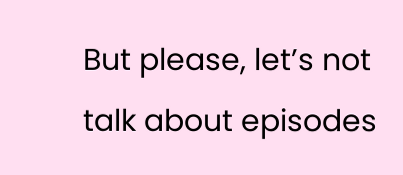But please, let’s not talk about episodes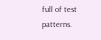full of test patterns.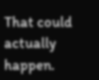That could actually happen.